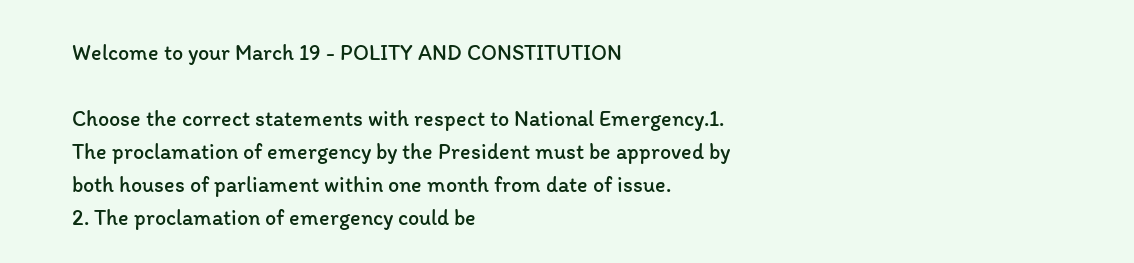Welcome to your March 19 - POLITY AND CONSTITUTION

Choose the correct statements with respect to National Emergency.1. The proclamation of emergency by the President must be approved by both houses of parliament within one month from date of issue.
2. The proclamation of emergency could be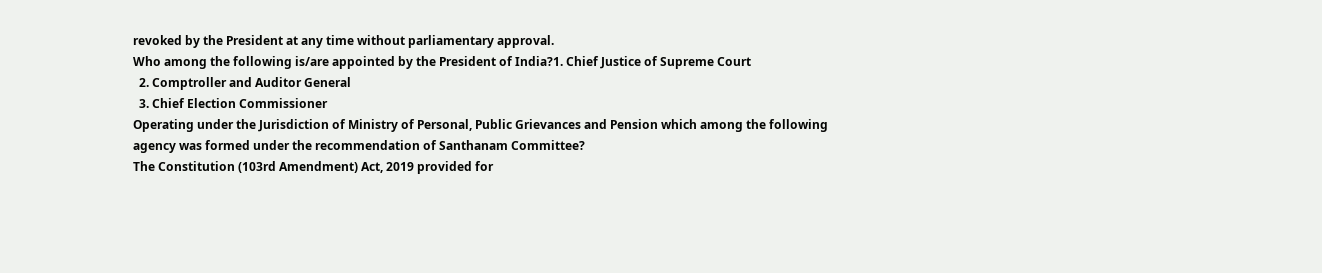revoked by the President at any time without parliamentary approval.
Who among the following is/are appointed by the President of India?1. Chief Justice of Supreme Court
  2. Comptroller and Auditor General
  3. Chief Election Commissioner
Operating under the Jurisdiction of Ministry of Personal, Public Grievances and Pension which among the following agency was formed under the recommendation of Santhanam Committee?
The Constitution (103rd Amendment) Act, 2019 provided for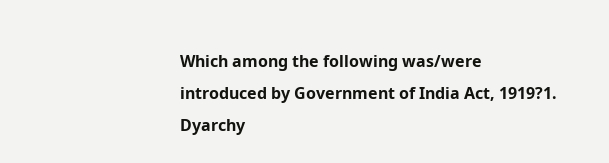Which among the following was/were introduced by Government of India Act, 1919?1. Dyarchy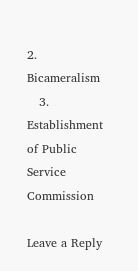2. Bicameralism
   3. Establishment of Public Service Commission

Leave a Reply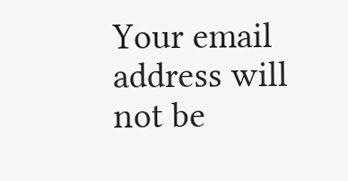Your email address will not be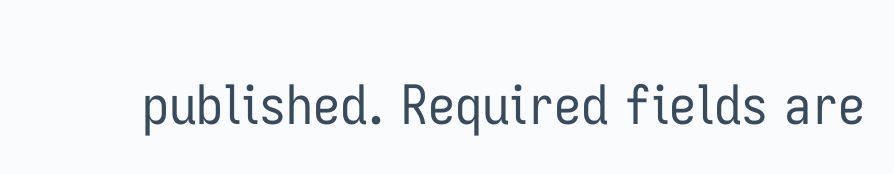published. Required fields are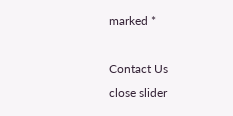marked *

Contact Us
close slider